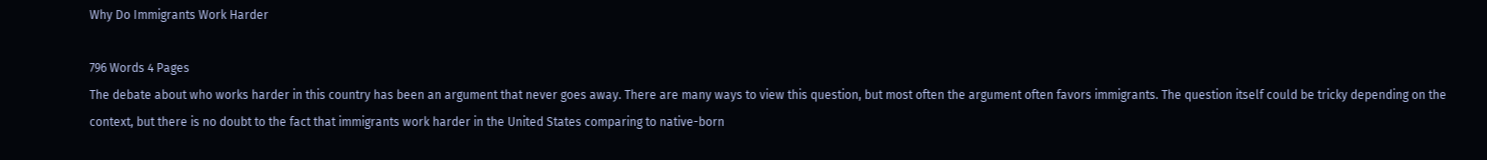Why Do Immigrants Work Harder

796 Words 4 Pages
The debate about who works harder in this country has been an argument that never goes away. There are many ways to view this question, but most often the argument often favors immigrants. The question itself could be tricky depending on the context, but there is no doubt to the fact that immigrants work harder in the United States comparing to native-born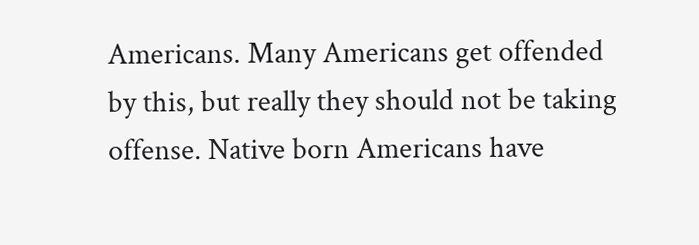Americans. Many Americans get offended by this, but really they should not be taking offense. Native born Americans have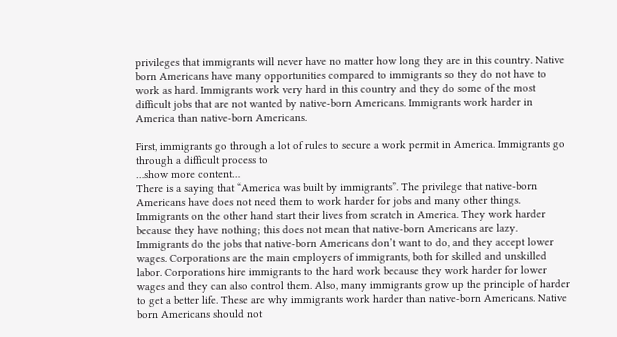privileges that immigrants will never have no matter how long they are in this country. Native born Americans have many opportunities compared to immigrants so they do not have to work as hard. Immigrants work very hard in this country and they do some of the most difficult jobs that are not wanted by native-born Americans. Immigrants work harder in America than native-born Americans.

First, immigrants go through a lot of rules to secure a work permit in America. Immigrants go through a difficult process to
…show more content…
There is a saying that “America was built by immigrants”. The privilege that native-born Americans have does not need them to work harder for jobs and many other things. Immigrants on the other hand start their lives from scratch in America. They work harder because they have nothing; this does not mean that native-born Americans are lazy. Immigrants do the jobs that native-born Americans don’t want to do, and they accept lower wages. Corporations are the main employers of immigrants, both for skilled and unskilled labor. Corporations hire immigrants to the hard work because they work harder for lower wages and they can also control them. Also, many immigrants grow up the principle of harder to get a better life. These are why immigrants work harder than native-born Americans. Native born Americans should not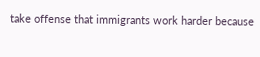take offense that immigrants work harder because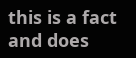this is a fact and does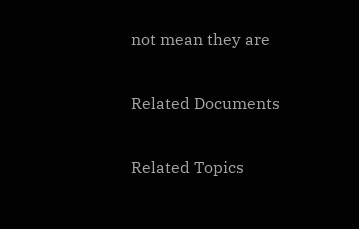not mean they are

Related Documents

Related Topics